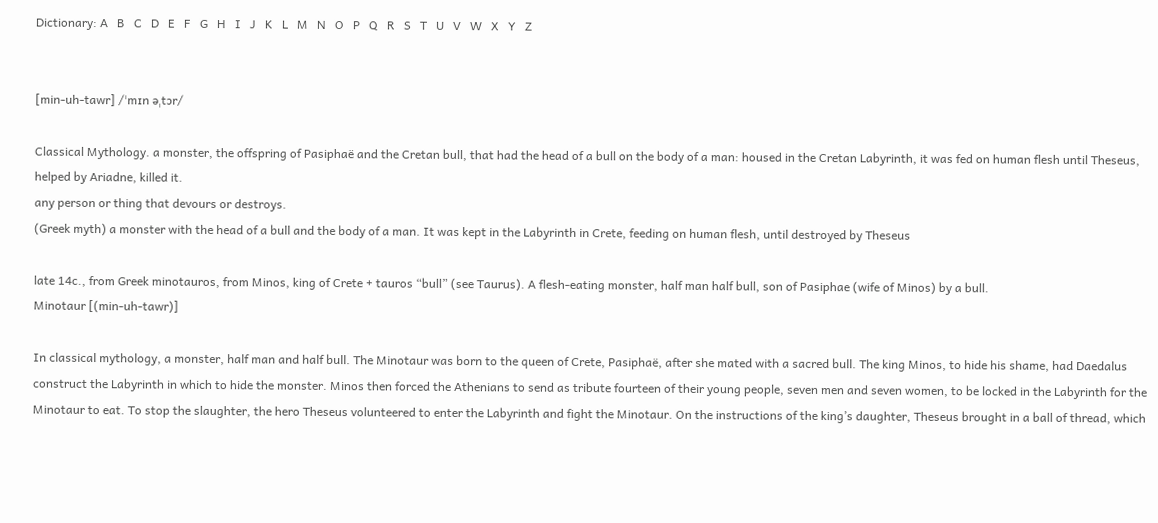Dictionary: A   B   C   D   E   F   G   H   I   J   K   L   M   N   O   P   Q   R   S   T   U   V   W   X   Y   Z


[min-uh-tawr] /ˈmɪn əˌtɔr/

Classical Mythology. a monster, the offspring of Pasiphaë and the Cretan bull, that had the head of a bull on the body of a man: housed in the Cretan Labyrinth, it was fed on human flesh until Theseus, helped by Ariadne, killed it.
any person or thing that devours or destroys.
(Greek myth) a monster with the head of a bull and the body of a man. It was kept in the Labyrinth in Crete, feeding on human flesh, until destroyed by Theseus

late 14c., from Greek minotauros, from Minos, king of Crete + tauros “bull” (see Taurus). A flesh-eating monster, half man half bull, son of Pasiphae (wife of Minos) by a bull.
Minotaur [(min-uh-tawr)]

In classical mythology, a monster, half man and half bull. The Minotaur was born to the queen of Crete, Pasiphaë, after she mated with a sacred bull. The king Minos, to hide his shame, had Daedalus construct the Labyrinth in which to hide the monster. Minos then forced the Athenians to send as tribute fourteen of their young people, seven men and seven women, to be locked in the Labyrinth for the Minotaur to eat. To stop the slaughter, the hero Theseus volunteered to enter the Labyrinth and fight the Minotaur. On the instructions of the king’s daughter, Theseus brought in a ball of thread, which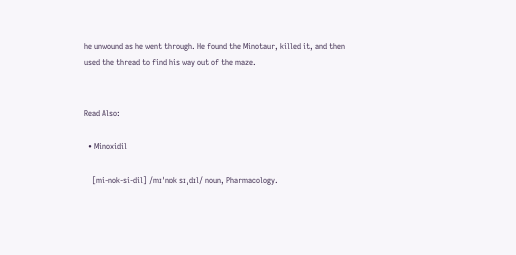he unwound as he went through. He found the Minotaur, killed it, and then used the thread to find his way out of the maze.


Read Also:

  • Minoxidil

    [mi-nok-si-dil] /mɪˈnɒk sɪˌdɪl/ noun, Pharmacology.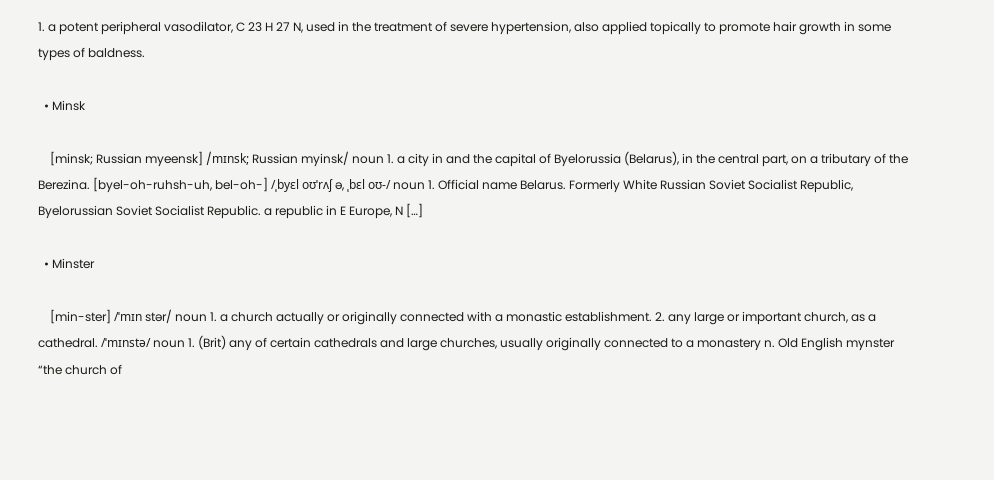1. a potent peripheral vasodilator, C 23 H 27 N, used in the treatment of severe hypertension, also applied topically to promote hair growth in some types of baldness.

  • Minsk

    [minsk; Russian myeensk] /mɪnsk; Russian myinsk/ noun 1. a city in and the capital of Byelorussia (Belarus), in the central part, on a tributary of the Berezina. [byel-oh-ruhsh-uh, bel-oh-] /ˌbyɛl oʊˈrʌʃ ə, ˌbɛl oʊ-/ noun 1. Official name Belarus. Formerly White Russian Soviet Socialist Republic, Byelorussian Soviet Socialist Republic. a republic in E Europe, N […]

  • Minster

    [min-ster] /ˈmɪn stər/ noun 1. a church actually or originally connected with a monastic establishment. 2. any large or important church, as a cathedral. /ˈmɪnstə/ noun 1. (Brit) any of certain cathedrals and large churches, usually originally connected to a monastery n. Old English mynster “the church of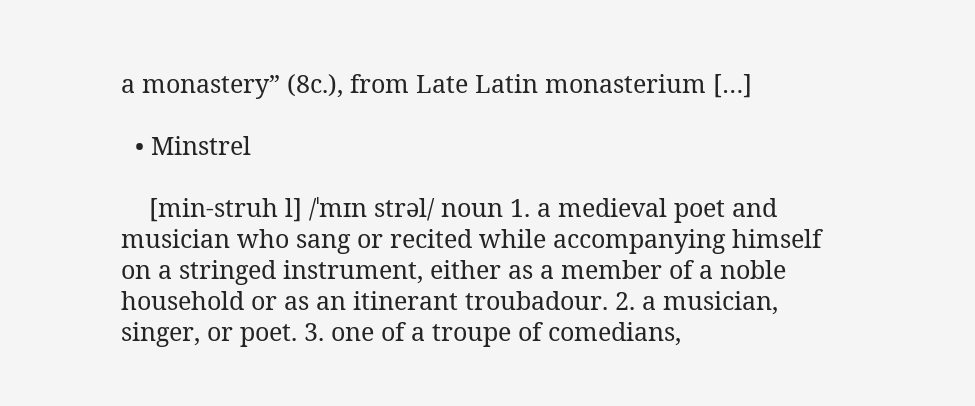a monastery” (8c.), from Late Latin monasterium […]

  • Minstrel

    [min-struh l] /ˈmɪn strəl/ noun 1. a medieval poet and musician who sang or recited while accompanying himself on a stringed instrument, either as a member of a noble household or as an itinerant troubadour. 2. a musician, singer, or poet. 3. one of a troupe of comedians,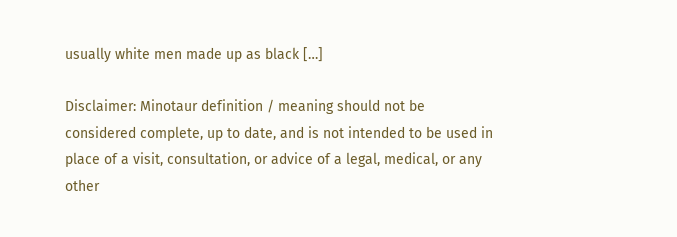usually white men made up as black […]

Disclaimer: Minotaur definition / meaning should not be considered complete, up to date, and is not intended to be used in place of a visit, consultation, or advice of a legal, medical, or any other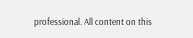professional. All content on this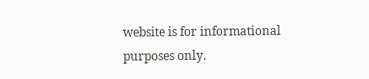website is for informational purposes only.